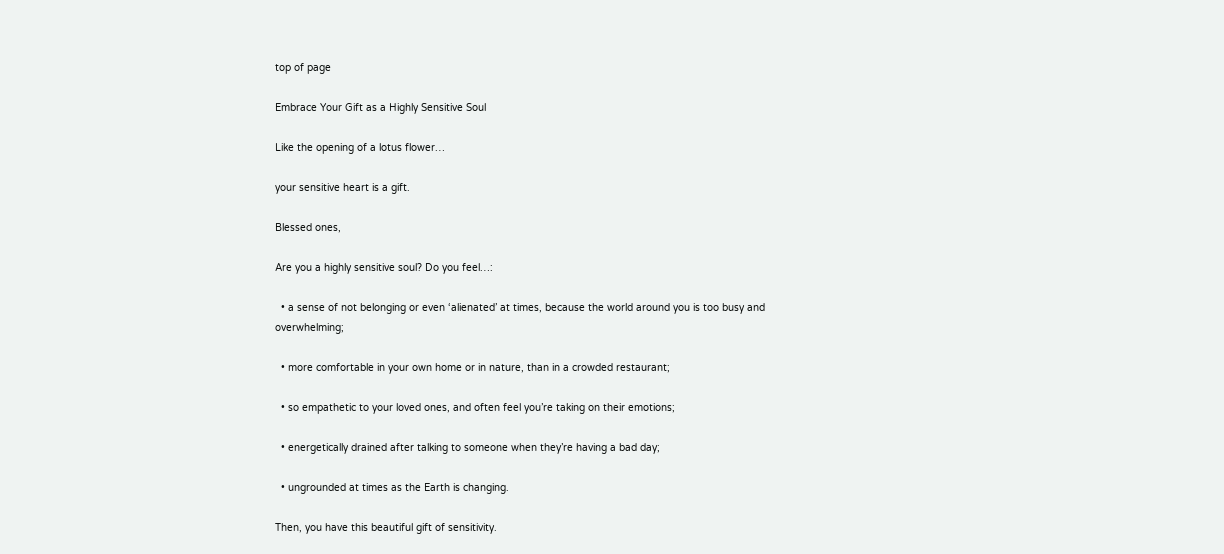top of page

Embrace Your Gift as a Highly Sensitive Soul

Like the opening of a lotus flower…

your sensitive heart is a gift.

Blessed ones,

Are you a highly sensitive soul? Do you feel…:

  • a sense of not belonging or even ‘alienated’ at times, because the world around you is too busy and overwhelming;

  • more comfortable in your own home or in nature, than in a crowded restaurant;

  • so empathetic to your loved ones, and often feel you’re taking on their emotions;

  • energetically drained after talking to someone when they’re having a bad day;

  • ungrounded at times as the Earth is changing.

Then, you have this beautiful gift of sensitivity.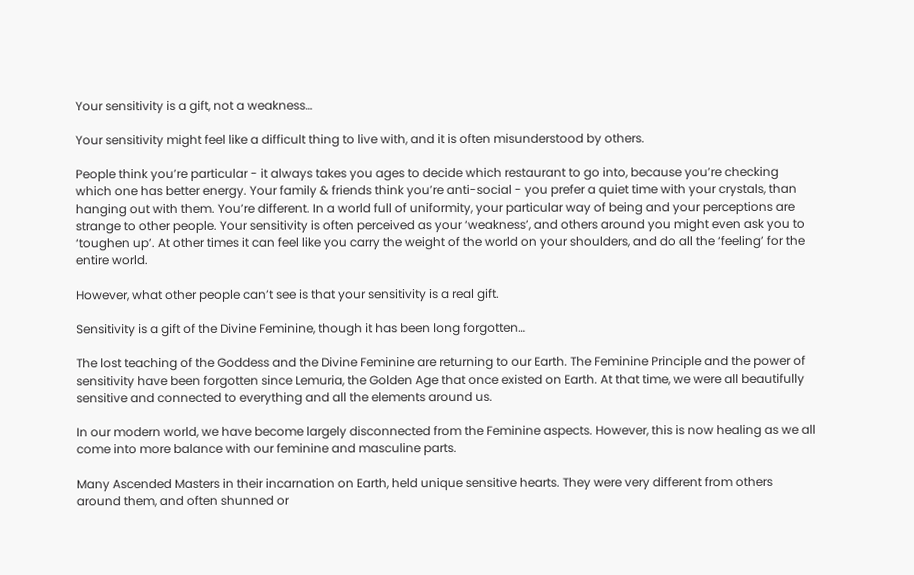Your sensitivity is a gift, not a weakness…

Your sensitivity might feel like a difficult thing to live with, and it is often misunderstood by others.

People think you’re particular - it always takes you ages to decide which restaurant to go into, because you’re checking which one has better energy. Your family & friends think you’re anti-social - you prefer a quiet time with your crystals, than hanging out with them. You’re different. In a world full of uniformity, your particular way of being and your perceptions are strange to other people. Your sensitivity is often perceived as your ‘weakness’, and others around you might even ask you to ‘toughen up’. At other times it can feel like you carry the weight of the world on your shoulders, and do all the ‘feeling’ for the entire world.

However, what other people can’t see is that your sensitivity is a real gift.

Sensitivity is a gift of the Divine Feminine, though it has been long forgotten…

The lost teaching of the Goddess and the Divine Feminine are returning to our Earth. The Feminine Principle and the power of sensitivity have been forgotten since Lemuria, the Golden Age that once existed on Earth. At that time, we were all beautifully sensitive and connected to everything and all the elements around us.

In our modern world, we have become largely disconnected from the Feminine aspects. However, this is now healing as we all come into more balance with our feminine and masculine parts.

Many Ascended Masters in their incarnation on Earth, held unique sensitive hearts. They were very different from others around them, and often shunned or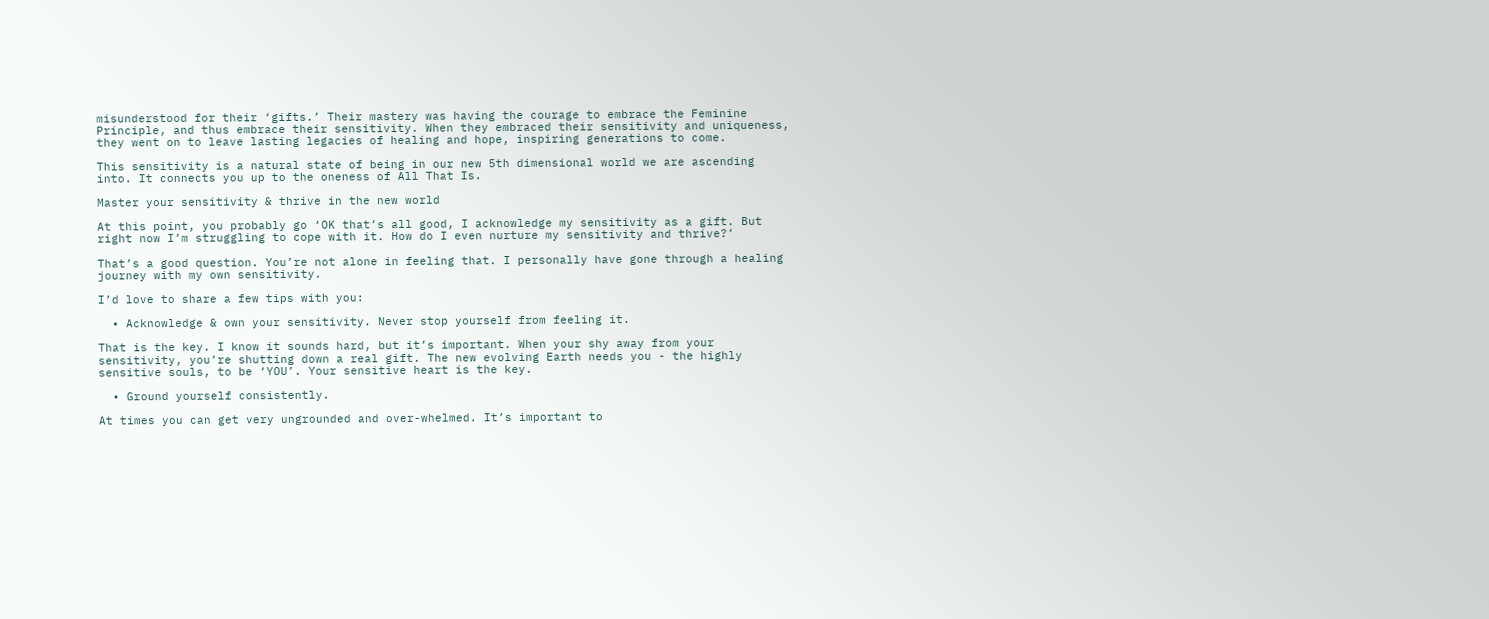misunderstood for their ‘gifts.’ Their mastery was having the courage to embrace the Feminine Principle, and thus embrace their sensitivity. When they embraced their sensitivity and uniqueness, they went on to leave lasting legacies of healing and hope, inspiring generations to come.

This sensitivity is a natural state of being in our new 5th dimensional world we are ascending into. It connects you up to the oneness of All That Is.

Master your sensitivity & thrive in the new world

At this point, you probably go ‘OK that’s all good, I acknowledge my sensitivity as a gift. But right now I’m struggling to cope with it. How do I even nurture my sensitivity and thrive?’

That’s a good question. You’re not alone in feeling that. I personally have gone through a healing journey with my own sensitivity.

I’d love to share a few tips with you:

  • Acknowledge & own your sensitivity. Never stop yourself from feeling it.

That is the key. I know it sounds hard, but it’s important. When your shy away from your sensitivity, you’re shutting down a real gift. The new evolving Earth needs you - the highly sensitive souls, to be ‘YOU’. Your sensitive heart is the key.

  • Ground yourself consistently.

At times you can get very ungrounded and over-whelmed. It’s important to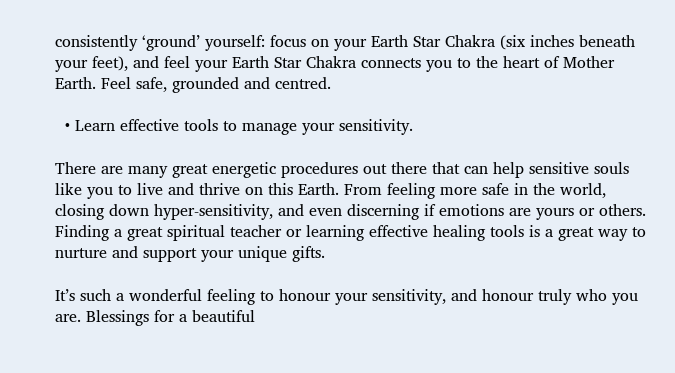consistently ‘ground’ yourself: focus on your Earth Star Chakra (six inches beneath your feet), and feel your Earth Star Chakra connects you to the heart of Mother Earth. Feel safe, grounded and centred.

  • Learn effective tools to manage your sensitivity.

There are many great energetic procedures out there that can help sensitive souls like you to live and thrive on this Earth. From feeling more safe in the world, closing down hyper-sensitivity, and even discerning if emotions are yours or others. Finding a great spiritual teacher or learning effective healing tools is a great way to nurture and support your unique gifts.

It’s such a wonderful feeling to honour your sensitivity, and honour truly who you are. Blessings for a beautiful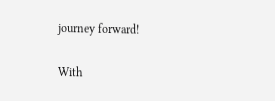journey forward!

With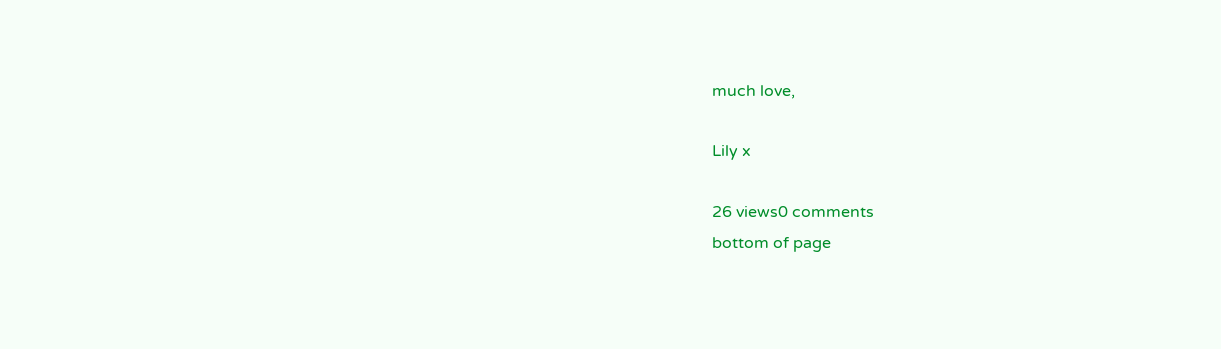much love,

Lily x

26 views0 comments
bottom of page